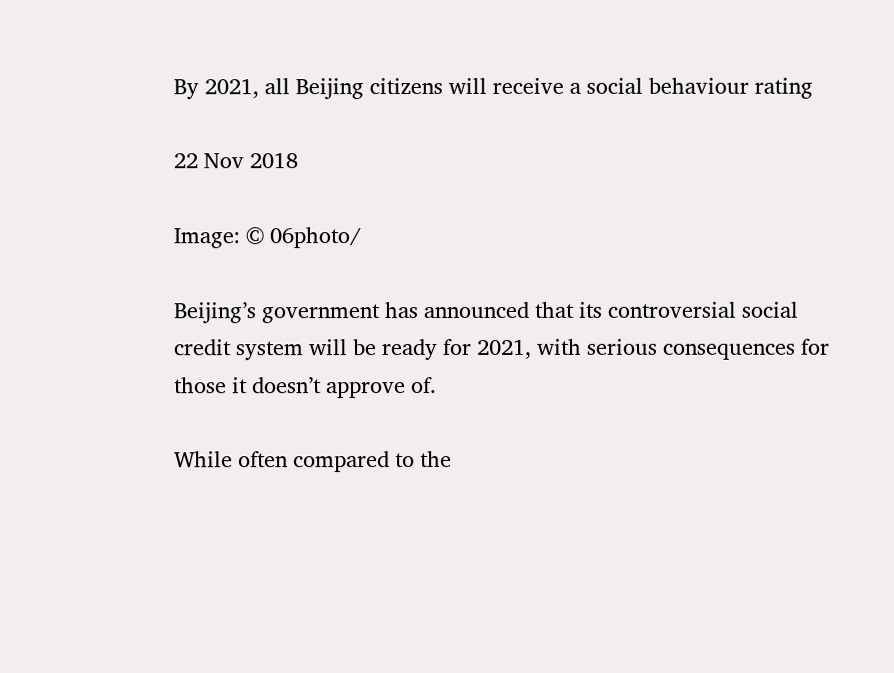By 2021, all Beijing citizens will receive a social behaviour rating

22 Nov 2018

Image: © 06photo/

Beijing’s government has announced that its controversial social credit system will be ready for 2021, with serious consequences for those it doesn’t approve of.

While often compared to the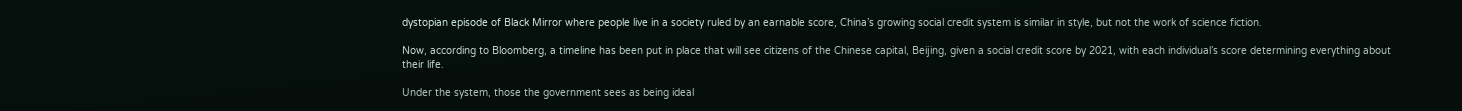dystopian episode of Black Mirror where people live in a society ruled by an earnable score, China’s growing social credit system is similar in style, but not the work of science fiction.

Now, according to Bloomberg, a timeline has been put in place that will see citizens of the Chinese capital, Beijing, given a social credit score by 2021, with each individual’s score determining everything about their life.

Under the system, those the government sees as being ideal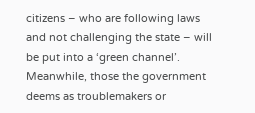citizens – who are following laws and not challenging the state – will be put into a ‘green channel’. Meanwhile, those the government deems as troublemakers or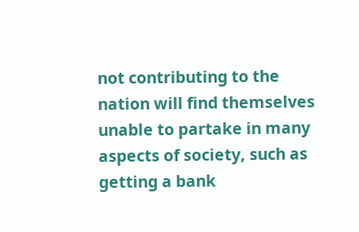not contributing to the nation will find themselves unable to partake in many aspects of society, such as getting a bank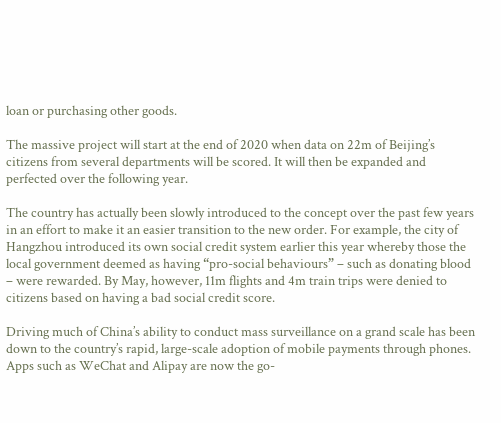loan or purchasing other goods.

The massive project will start at the end of 2020 when data on 22m of Beijing’s citizens from several departments will be scored. It will then be expanded and perfected over the following year.

The country has actually been slowly introduced to the concept over the past few years in an effort to make it an easier transition to the new order. For example, the city of Hangzhou introduced its own social credit system earlier this year whereby those the local government deemed as having “pro-social behaviours” – such as donating blood – were rewarded. By May, however, 11m flights and 4m train trips were denied to citizens based on having a bad social credit score.

Driving much of China’s ability to conduct mass surveillance on a grand scale has been down to the country’s rapid, large-scale adoption of mobile payments through phones. Apps such as WeChat and Alipay are now the go-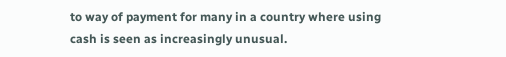to way of payment for many in a country where using cash is seen as increasingly unusual.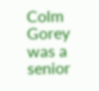Colm Gorey was a senior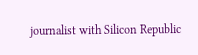journalist with Silicon Republic